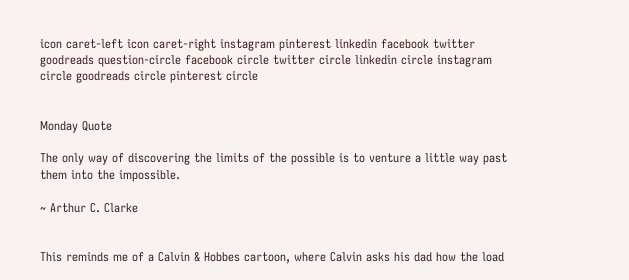icon caret-left icon caret-right instagram pinterest linkedin facebook twitter goodreads question-circle facebook circle twitter circle linkedin circle instagram circle goodreads circle pinterest circle


Monday Quote

The only way of discovering the limits of the possible is to venture a little way past them into the impossible.

~ Arthur C. Clarke


This reminds me of a Calvin & Hobbes cartoon, where Calvin asks his dad how the load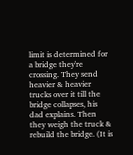limit is determined for a bridge they're crossing. They send heavier & heavier trucks over it till the bridge collapses, his dad explains. Then they weigh the truck & rebuild the bridge. (It is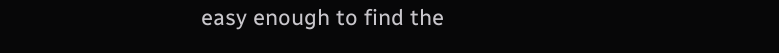easy enough to find the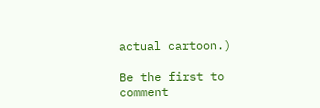actual cartoon.)

Be the first to comment